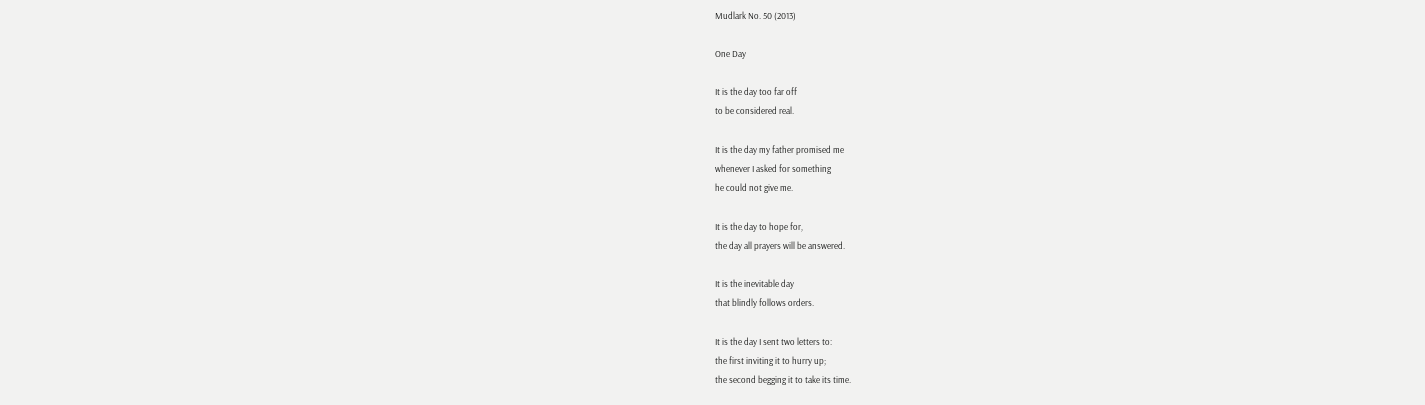Mudlark No. 50 (2013)

One Day

It is the day too far off
to be considered real.

It is the day my father promised me
whenever I asked for something
he could not give me.

It is the day to hope for,
the day all prayers will be answered.

It is the inevitable day
that blindly follows orders.

It is the day I sent two letters to:
the first inviting it to hurry up;
the second begging it to take its time.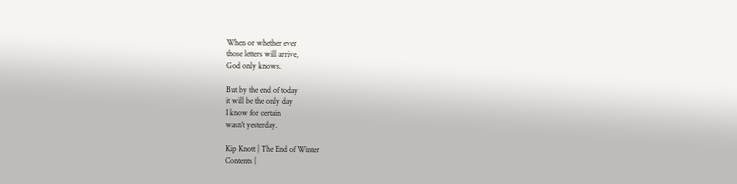When or whether ever
those letters will arrive,
God only knows.

But by the end of today
it will be the only day
I know for certain
wasn’t yesterday.

Kip Knott | The End of Winter
Contents |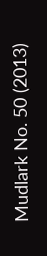Mudlark No. 50 (2013)